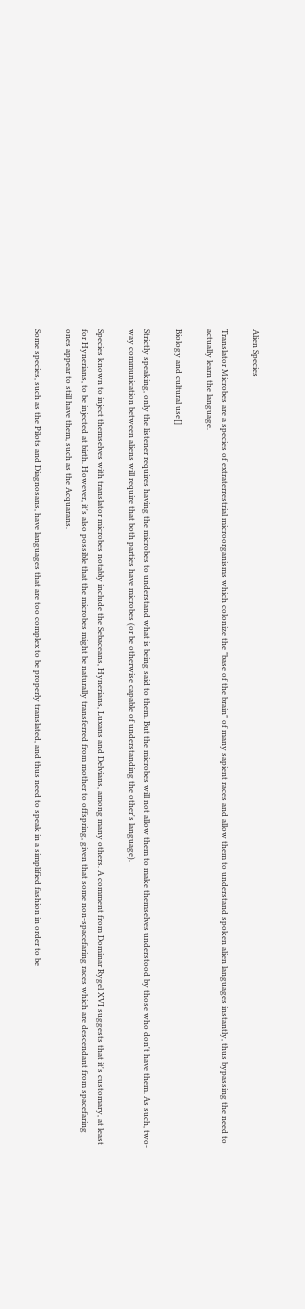Alien Species

Translator Microbes are a species of extraterrestrial microorganisms which colonize the "base of the brain" of many sapient races and allow them to understand spoken alien languages instantly, thus bypassing the need to actually learn the language.

Biology and cultural use[]

Strictly speaking, only the listener requires having the microbes to understand what is being said to them. But the microbes will not allow them to make themselves understood by those who don't have them. As such, two-way communication between aliens will require that both parties have microbes (or be otherwise capable of understanding the other's language).

Species known to inject themselves with translator microbes notably include the Sebaceans, Hynerians, Luxans and Delvians, among many others. A comment from Dominar Rygel XVI suggests that it's customary, at least for Hynerians, to be injected at birth. However, it's also possible that the microbes might be naturally transferred from mother to offspring, given that some non-spacefaring races which are descendant from spacefaring ones appear to still have them, such as the Acquarans.

Some species, such as the Pilots and Diagnosans, have languages that are too complex to be properly translated, and thus need to speak in a simplified fashion in order to be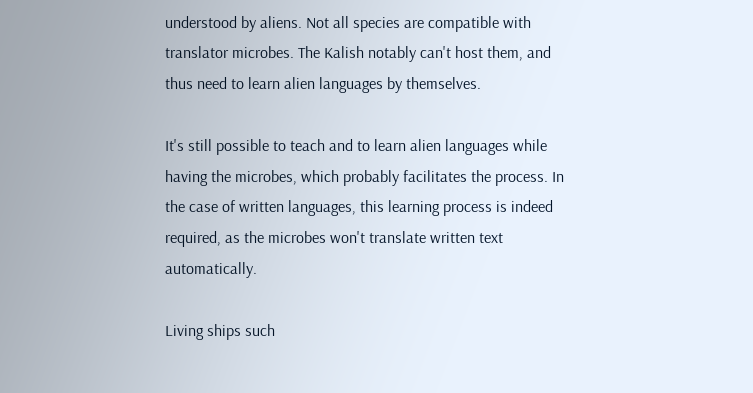understood by aliens. Not all species are compatible with translator microbes. The Kalish notably can't host them, and thus need to learn alien languages by themselves.

It's still possible to teach and to learn alien languages while having the microbes, which probably facilitates the process. In the case of written languages, this learning process is indeed required, as the microbes won't translate written text automatically.

Living ships such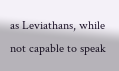as Leviathans, while not capable to speak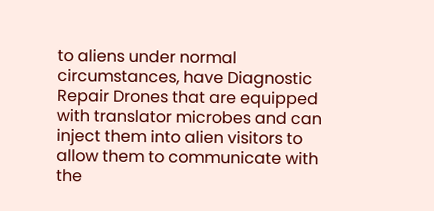to aliens under normal circumstances, have Diagnostic Repair Drones that are equipped with translator microbes and can inject them into alien visitors to allow them to communicate with the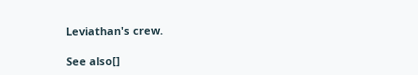Leviathan's crew.

See also[]